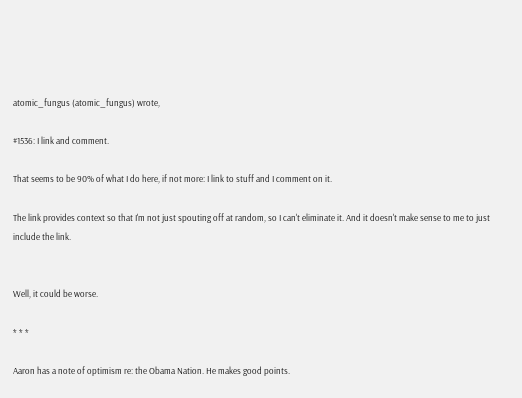atomic_fungus (atomic_fungus) wrote,

#1536: I link and comment.

That seems to be 90% of what I do here, if not more: I link to stuff and I comment on it.

The link provides context so that I'm not just spouting off at random, so I can't eliminate it. And it doesn't make sense to me to just include the link.


Well, it could be worse.

* * *

Aaron has a note of optimism re: the Obama Nation. He makes good points.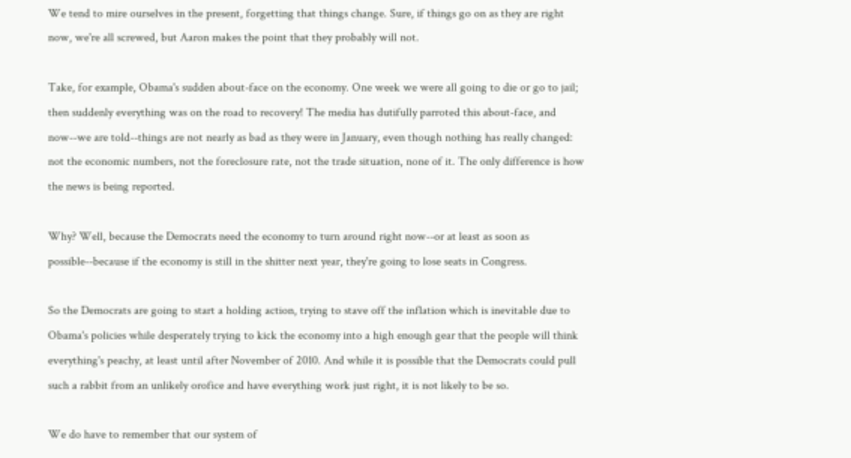We tend to mire ourselves in the present, forgetting that things change. Sure, if things go on as they are right now, we're all screwed, but Aaron makes the point that they probably will not.

Take, for example, Obama's sudden about-face on the economy. One week we were all going to die or go to jail; then suddenly everything was on the road to recovery! The media has dutifully parroted this about-face, and now--we are told--things are not nearly as bad as they were in January, even though nothing has really changed: not the economic numbers, not the foreclosure rate, not the trade situation, none of it. The only difference is how the news is being reported.

Why? Well, because the Democrats need the economy to turn around right now--or at least as soon as possible--because if the economy is still in the shitter next year, they're going to lose seats in Congress.

So the Democrats are going to start a holding action, trying to stave off the inflation which is inevitable due to Obama's policies while desperately trying to kick the economy into a high enough gear that the people will think everything's peachy, at least until after November of 2010. And while it is possible that the Democrats could pull such a rabbit from an unlikely orofice and have everything work just right, it is not likely to be so.

We do have to remember that our system of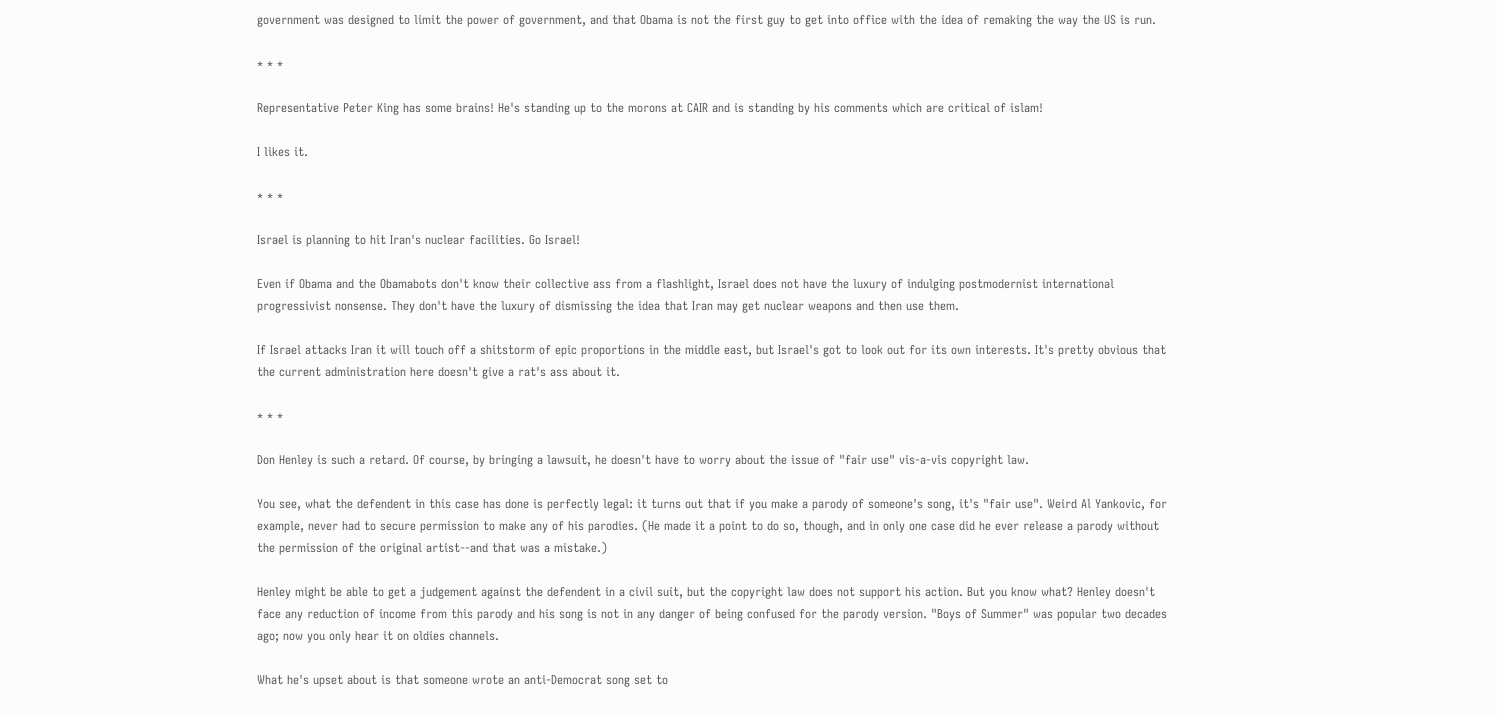government was designed to limit the power of government, and that Obama is not the first guy to get into office with the idea of remaking the way the US is run.

* * *

Representative Peter King has some brains! He's standing up to the morons at CAIR and is standing by his comments which are critical of islam!

I likes it.

* * *

Israel is planning to hit Iran's nuclear facilities. Go Israel!

Even if Obama and the Obamabots don't know their collective ass from a flashlight, Israel does not have the luxury of indulging postmodernist international progressivist nonsense. They don't have the luxury of dismissing the idea that Iran may get nuclear weapons and then use them.

If Israel attacks Iran it will touch off a shitstorm of epic proportions in the middle east, but Israel's got to look out for its own interests. It's pretty obvious that the current administration here doesn't give a rat's ass about it.

* * *

Don Henley is such a retard. Of course, by bringing a lawsuit, he doesn't have to worry about the issue of "fair use" vis-a-vis copyright law.

You see, what the defendent in this case has done is perfectly legal: it turns out that if you make a parody of someone's song, it's "fair use". Weird Al Yankovic, for example, never had to secure permission to make any of his parodies. (He made it a point to do so, though, and in only one case did he ever release a parody without the permission of the original artist--and that was a mistake.)

Henley might be able to get a judgement against the defendent in a civil suit, but the copyright law does not support his action. But you know what? Henley doesn't face any reduction of income from this parody and his song is not in any danger of being confused for the parody version. "Boys of Summer" was popular two decades ago; now you only hear it on oldies channels.

What he's upset about is that someone wrote an anti-Democrat song set to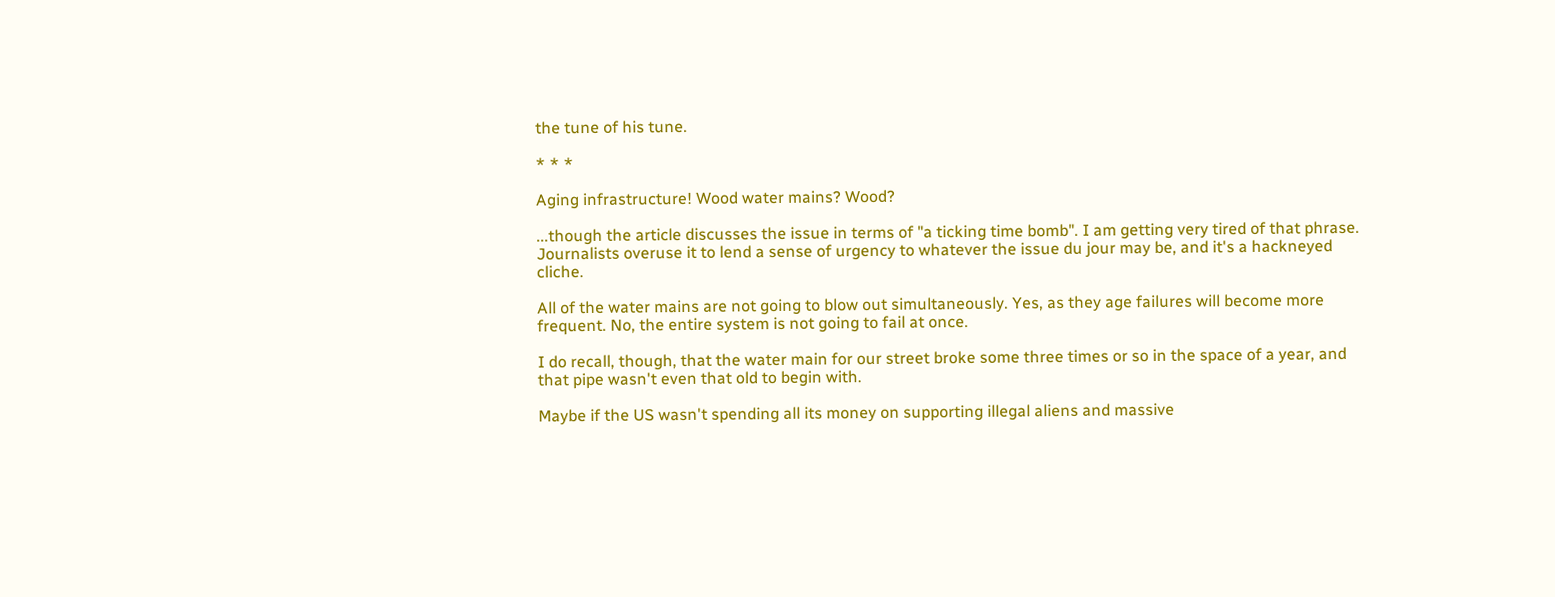the tune of his tune.

* * *

Aging infrastructure! Wood water mains? Wood?

...though the article discusses the issue in terms of "a ticking time bomb". I am getting very tired of that phrase. Journalists overuse it to lend a sense of urgency to whatever the issue du jour may be, and it's a hackneyed cliche.

All of the water mains are not going to blow out simultaneously. Yes, as they age failures will become more frequent. No, the entire system is not going to fail at once.

I do recall, though, that the water main for our street broke some three times or so in the space of a year, and that pipe wasn't even that old to begin with.

Maybe if the US wasn't spending all its money on supporting illegal aliens and massive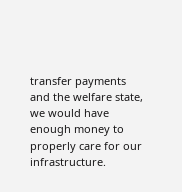transfer payments and the welfare state, we would have enough money to properly care for our infrastructure.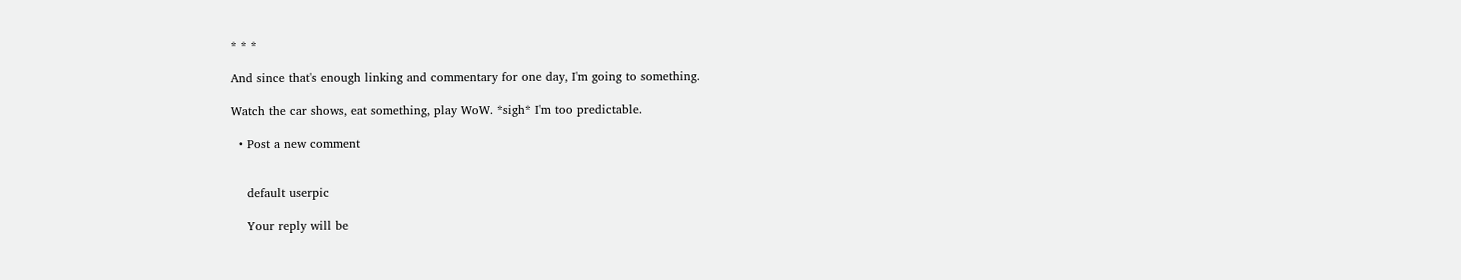* * *

And since that's enough linking and commentary for one day, I'm going to something.

Watch the car shows, eat something, play WoW. *sigh* I'm too predictable.

  • Post a new comment


    default userpic

    Your reply will be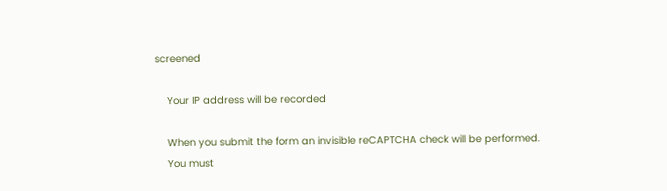screened

    Your IP address will be recorded

    When you submit the form an invisible reCAPTCHA check will be performed.
    You must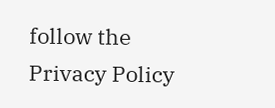follow the Privacy Policy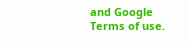and Google Terms of use.